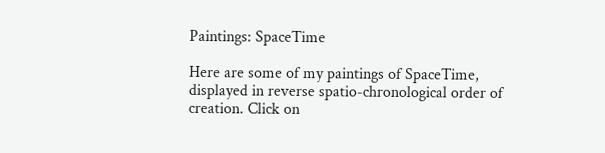Paintings: SpaceTime

Here are some of my paintings of SpaceTime, displayed in reverse spatio-chronological order of creation. Click on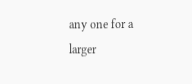any one for a larger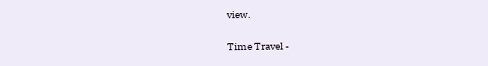view.

Time Travel -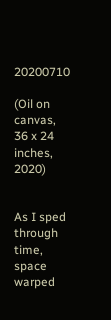20200710

(Oil on canvas, 36 x 24 inches, 2020)


As I sped through time, space warped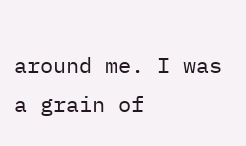around me. I was a grain of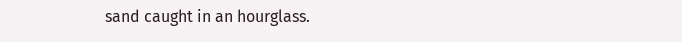sand caught in an hourglass.